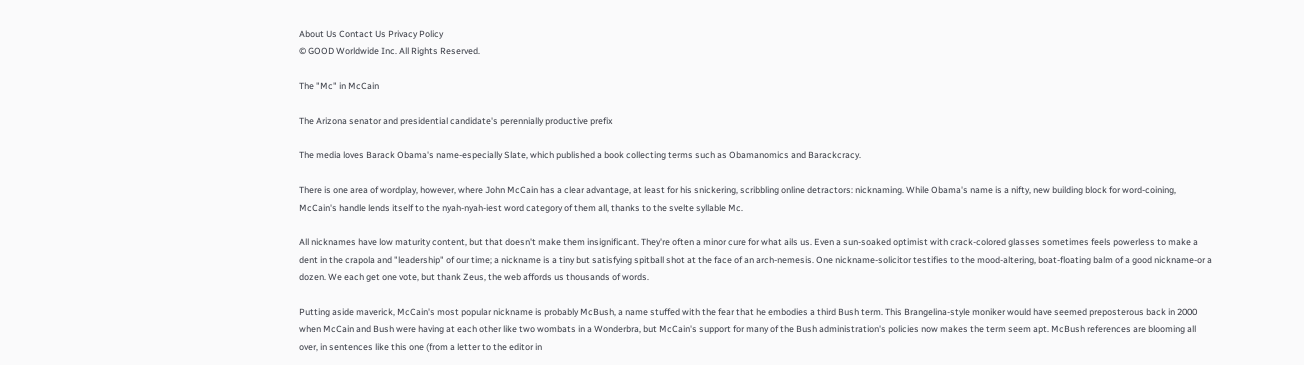About Us Contact Us Privacy Policy
© GOOD Worldwide Inc. All Rights Reserved.

The "Mc" in McCain

The Arizona senator and presidential candidate's perennially productive prefix

The media loves Barack Obama's name-especially Slate, which published a book collecting terms such as Obamanomics and Barackcracy.

There is one area of wordplay, however, where John McCain has a clear advantage, at least for his snickering, scribbling online detractors: nicknaming. While Obama's name is a nifty, new building block for word-coining, McCain's handle lends itself to the nyah-nyah-iest word category of them all, thanks to the svelte syllable Mc.

All nicknames have low maturity content, but that doesn't make them insignificant. They're often a minor cure for what ails us. Even a sun-soaked optimist with crack-colored glasses sometimes feels powerless to make a dent in the crapola and "leadership" of our time; a nickname is a tiny but satisfying spitball shot at the face of an arch-nemesis. One nickname-solicitor testifies to the mood-altering, boat-floating balm of a good nickname-or a dozen. We each get one vote, but thank Zeus, the web affords us thousands of words.

Putting aside maverick, McCain's most popular nickname is probably McBush, a name stuffed with the fear that he embodies a third Bush term. This Brangelina-style moniker would have seemed preposterous back in 2000 when McCain and Bush were having at each other like two wombats in a Wonderbra, but McCain's support for many of the Bush administration's policies now makes the term seem apt. McBush references are blooming all over, in sentences like this one (from a letter to the editor in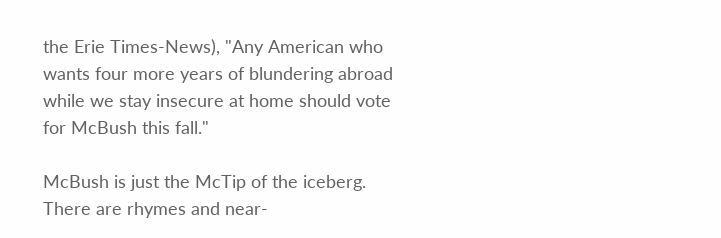the Erie Times-News), "Any American who wants four more years of blundering abroad while we stay insecure at home should vote for McBush this fall."

McBush is just the McTip of the iceberg. There are rhymes and near-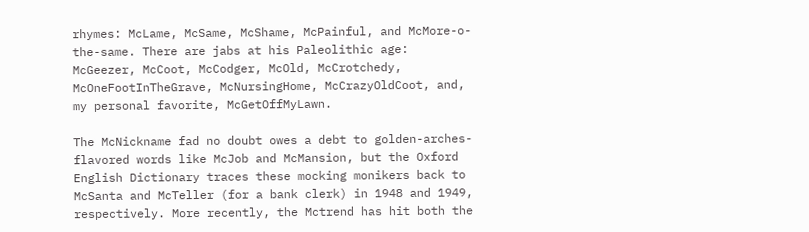rhymes: McLame, McSame, McShame, McPainful, and McMore-o-the-same. There are jabs at his Paleolithic age: McGeezer, McCoot, McCodger, McOld, McCrotchedy, McOneFootInTheGrave, McNursingHome, McCrazyOldCoot, and, my personal favorite, McGetOffMyLawn.

The McNickname fad no doubt owes a debt to golden-arches-flavored words like McJob and McMansion, but the Oxford English Dictionary traces these mocking monikers back to McSanta and McTeller (for a bank clerk) in 1948 and 1949, respectively. More recently, the Mctrend has hit both the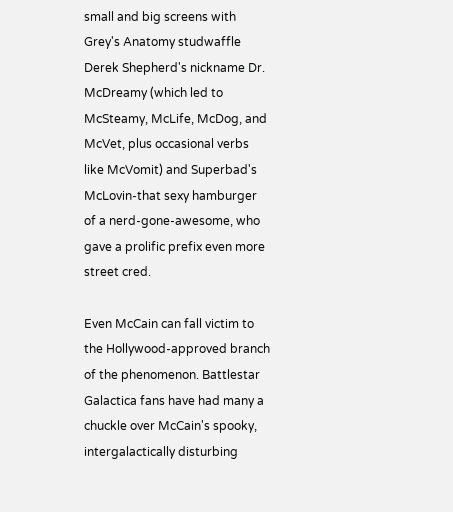small and big screens with Grey's Anatomy studwaffle Derek Shepherd's nickname Dr. McDreamy (which led to McSteamy, McLife, McDog, and McVet, plus occasional verbs like McVomit) and Superbad's McLovin-that sexy hamburger of a nerd-gone-awesome, who gave a prolific prefix even more street cred.

Even McCain can fall victim to the Hollywood-approved branch of the phenomenon. Battlestar Galactica fans have had many a chuckle over McCain's spooky, intergalactically disturbing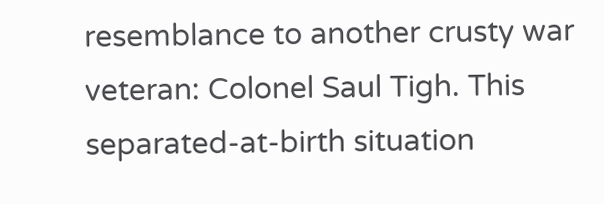resemblance to another crusty war veteran: Colonel Saul Tigh. This separated-at-birth situation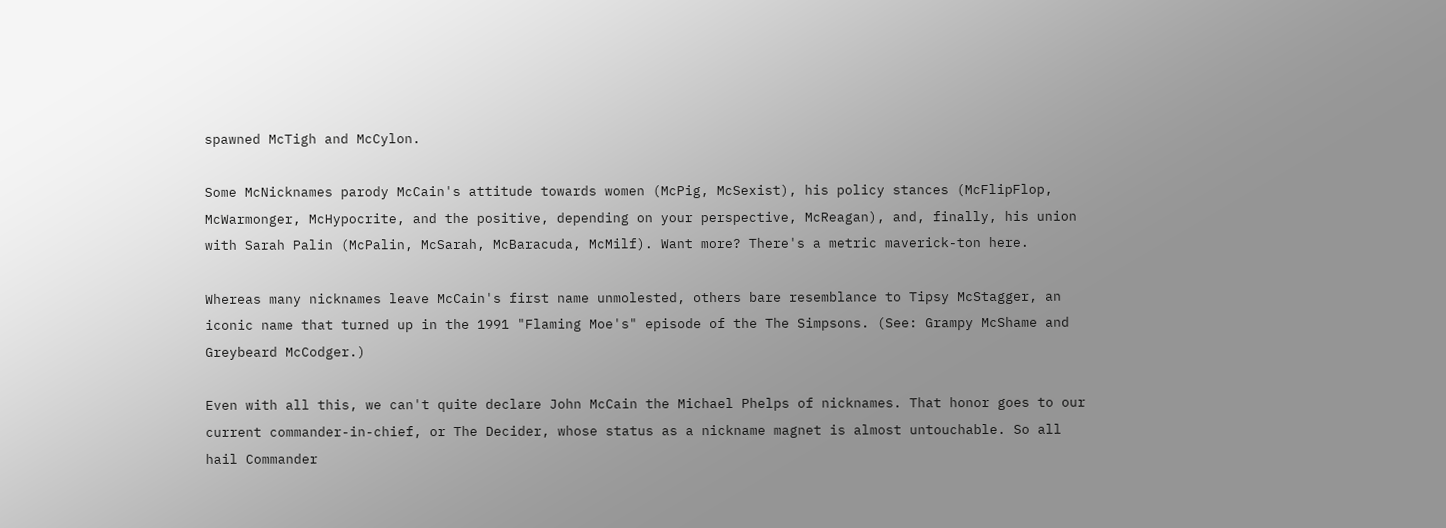spawned McTigh and McCylon.

Some McNicknames parody McCain's attitude towards women (McPig, McSexist), his policy stances (McFlipFlop, McWarmonger, McHypocrite, and the positive, depending on your perspective, McReagan), and, finally, his union with Sarah Palin (McPalin, McSarah, McBaracuda, McMilf). Want more? There's a metric maverick-ton here.

Whereas many nicknames leave McCain's first name unmolested, others bare resemblance to Tipsy McStagger, an iconic name that turned up in the 1991 "Flaming Moe's" episode of the The Simpsons. (See: Grampy McShame and Greybeard McCodger.)

Even with all this, we can't quite declare John McCain the Michael Phelps of nicknames. That honor goes to our current commander-in-chief, or The Decider, whose status as a nickname magnet is almost untouchable. So all hail Commander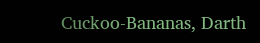Cuckoo-Bananas, Darth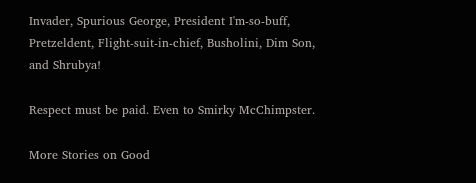Invader, Spurious George, President I'm-so-buff, Pretzeldent, Flight-suit-in-chief, Busholini, Dim Son, and Shrubya!

Respect must be paid. Even to Smirky McChimpster.

More Stories on Good